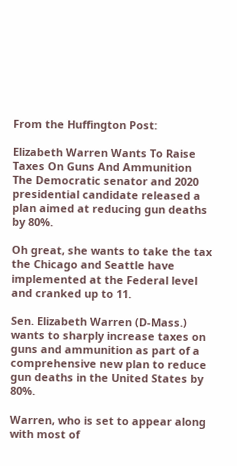From the Huffington Post:

Elizabeth Warren Wants To Raise Taxes On Guns And Ammunition
The Democratic senator and 2020 presidential candidate released a plan aimed at reducing gun deaths by 80%.

Oh great, she wants to take the tax the Chicago and Seattle have implemented at the Federal level and cranked up to 11.

Sen. Elizabeth Warren (D-Mass.) wants to sharply increase taxes on guns and ammunition as part of a comprehensive new plan to reduce gun deaths in the United States by 80%.

Warren, who is set to appear along with most of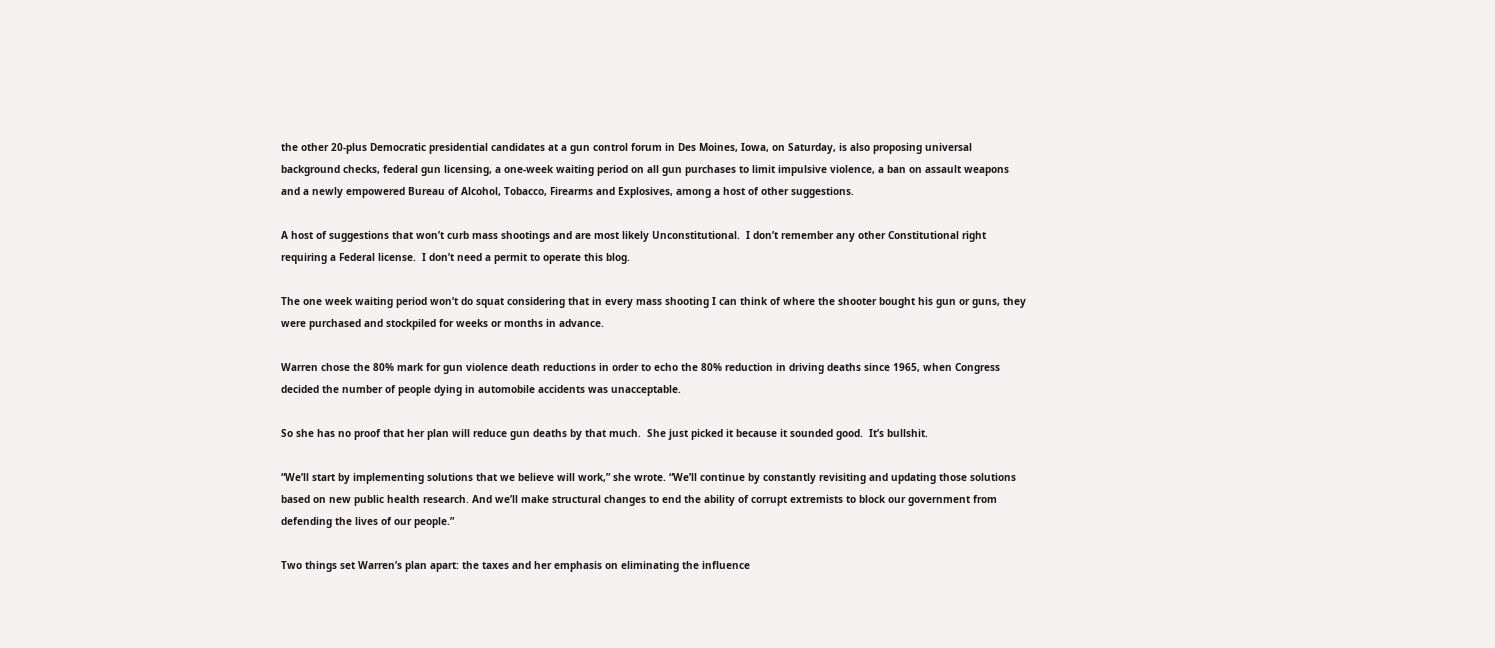the other 20-plus Democratic presidential candidates at a gun control forum in Des Moines, Iowa, on Saturday, is also proposing universal background checks, federal gun licensing, a one-week waiting period on all gun purchases to limit impulsive violence, a ban on assault weapons and a newly empowered Bureau of Alcohol, Tobacco, Firearms and Explosives, among a host of other suggestions.

A host of suggestions that won’t curb mass shootings and are most likely Unconstitutional.  I don’t remember any other Constitutional right requiring a Federal license.  I don’t need a permit to operate this blog.

The one week waiting period won’t do squat considering that in every mass shooting I can think of where the shooter bought his gun or guns, they were purchased and stockpiled for weeks or months in advance.

Warren chose the 80% mark for gun violence death reductions in order to echo the 80% reduction in driving deaths since 1965, when Congress decided the number of people dying in automobile accidents was unacceptable.

So she has no proof that her plan will reduce gun deaths by that much.  She just picked it because it sounded good.  It’s bullshit.

“We’ll start by implementing solutions that we believe will work,” she wrote. “We’ll continue by constantly revisiting and updating those solutions based on new public health research. And we’ll make structural changes to end the ability of corrupt extremists to block our government from defending the lives of our people.”

Two things set Warren’s plan apart: the taxes and her emphasis on eliminating the influence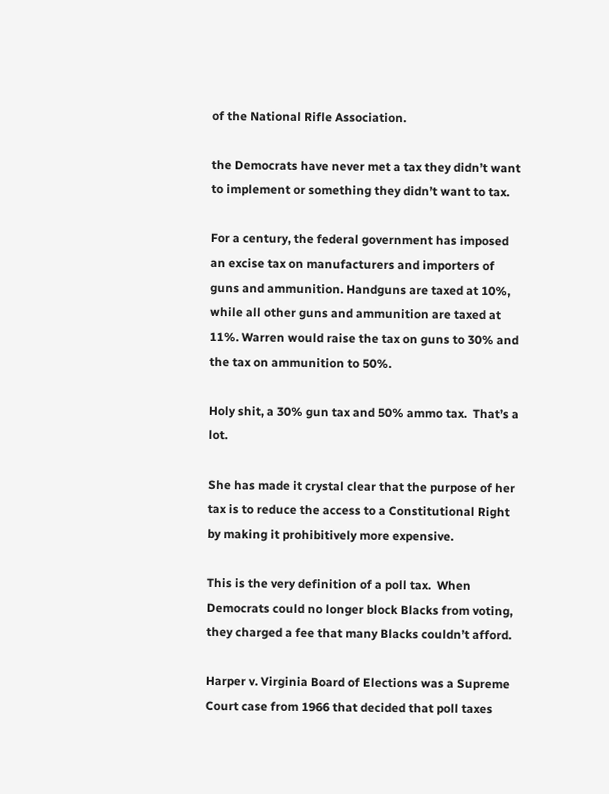of the National Rifle Association.

the Democrats have never met a tax they didn’t want to implement or something they didn’t want to tax.

For a century, the federal government has imposed an excise tax on manufacturers and importers of guns and ammunition. Handguns are taxed at 10%, while all other guns and ammunition are taxed at 11%. Warren would raise the tax on guns to 30% and the tax on ammunition to 50%.

Holy shit, a 30% gun tax and 50% ammo tax.  That’s a lot.

She has made it crystal clear that the purpose of her tax is to reduce the access to a Constitutional Right by making it prohibitively more expensive.

This is the very definition of a poll tax.  When Democrats could no longer block Blacks from voting, they charged a fee that many Blacks couldn’t afford.

Harper v. Virginia Board of Elections was a Supreme Court case from 1966 that decided that poll taxes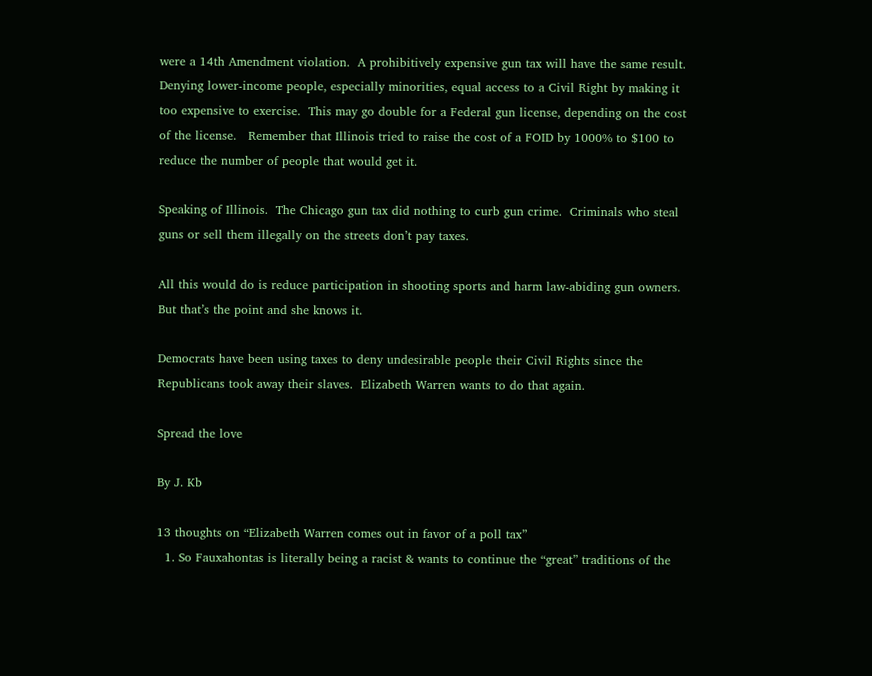were a 14th Amendment violation.  A prohibitively expensive gun tax will have the same result.  Denying lower-income people, especially minorities, equal access to a Civil Right by making it too expensive to exercise.  This may go double for a Federal gun license, depending on the cost of the license.   Remember that Illinois tried to raise the cost of a FOID by 1000% to $100 to reduce the number of people that would get it.

Speaking of Illinois.  The Chicago gun tax did nothing to curb gun crime.  Criminals who steal guns or sell them illegally on the streets don’t pay taxes.

All this would do is reduce participation in shooting sports and harm law-abiding gun owners.  But that’s the point and she knows it.

Democrats have been using taxes to deny undesirable people their Civil Rights since the Republicans took away their slaves.  Elizabeth Warren wants to do that again.

Spread the love

By J. Kb

13 thoughts on “Elizabeth Warren comes out in favor of a poll tax”
  1. So Fauxahontas is literally being a racist & wants to continue the “great” traditions of the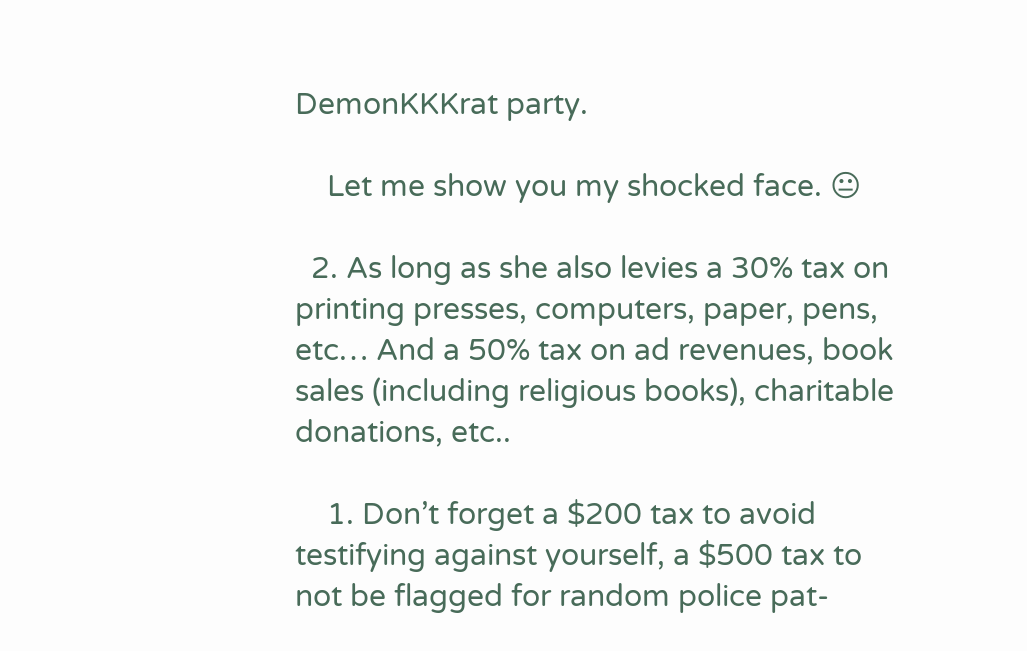DemonKKKrat party.

    Let me show you my shocked face. 😐

  2. As long as she also levies a 30% tax on printing presses, computers, paper, pens, etc… And a 50% tax on ad revenues, book sales (including religious books), charitable donations, etc..

    1. Don’t forget a $200 tax to avoid testifying against yourself, a $500 tax to not be flagged for random police pat-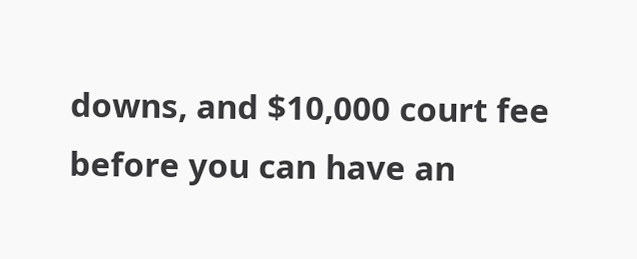downs, and $10,000 court fee before you can have an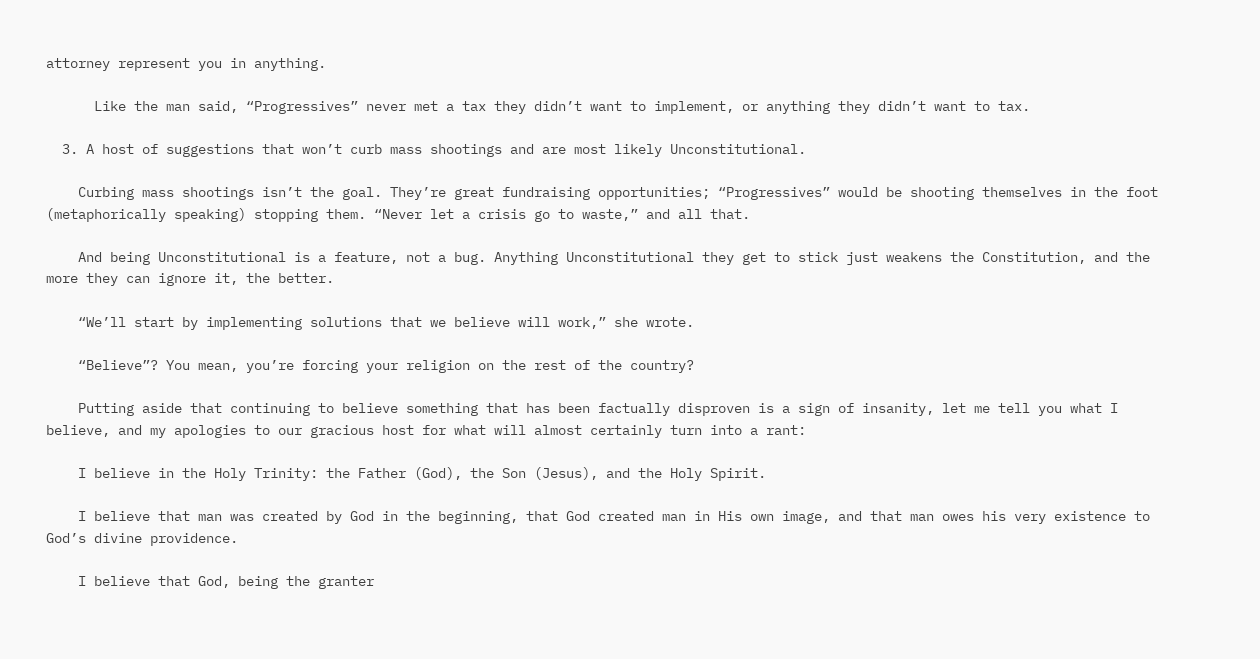attorney represent you in anything.

      Like the man said, “Progressives” never met a tax they didn’t want to implement, or anything they didn’t want to tax.

  3. A host of suggestions that won’t curb mass shootings and are most likely Unconstitutional.

    Curbing mass shootings isn’t the goal. They’re great fundraising opportunities; “Progressives” would be shooting themselves in the foot (metaphorically speaking) stopping them. “Never let a crisis go to waste,” and all that.

    And being Unconstitutional is a feature, not a bug. Anything Unconstitutional they get to stick just weakens the Constitution, and the more they can ignore it, the better.

    “We’ll start by implementing solutions that we believe will work,” she wrote.

    “Believe”? You mean, you’re forcing your religion on the rest of the country?

    Putting aside that continuing to believe something that has been factually disproven is a sign of insanity, let me tell you what I believe, and my apologies to our gracious host for what will almost certainly turn into a rant:

    I believe in the Holy Trinity: the Father (God), the Son (Jesus), and the Holy Spirit.

    I believe that man was created by God in the beginning, that God created man in His own image, and that man owes his very existence to God’s divine providence.

    I believe that God, being the granter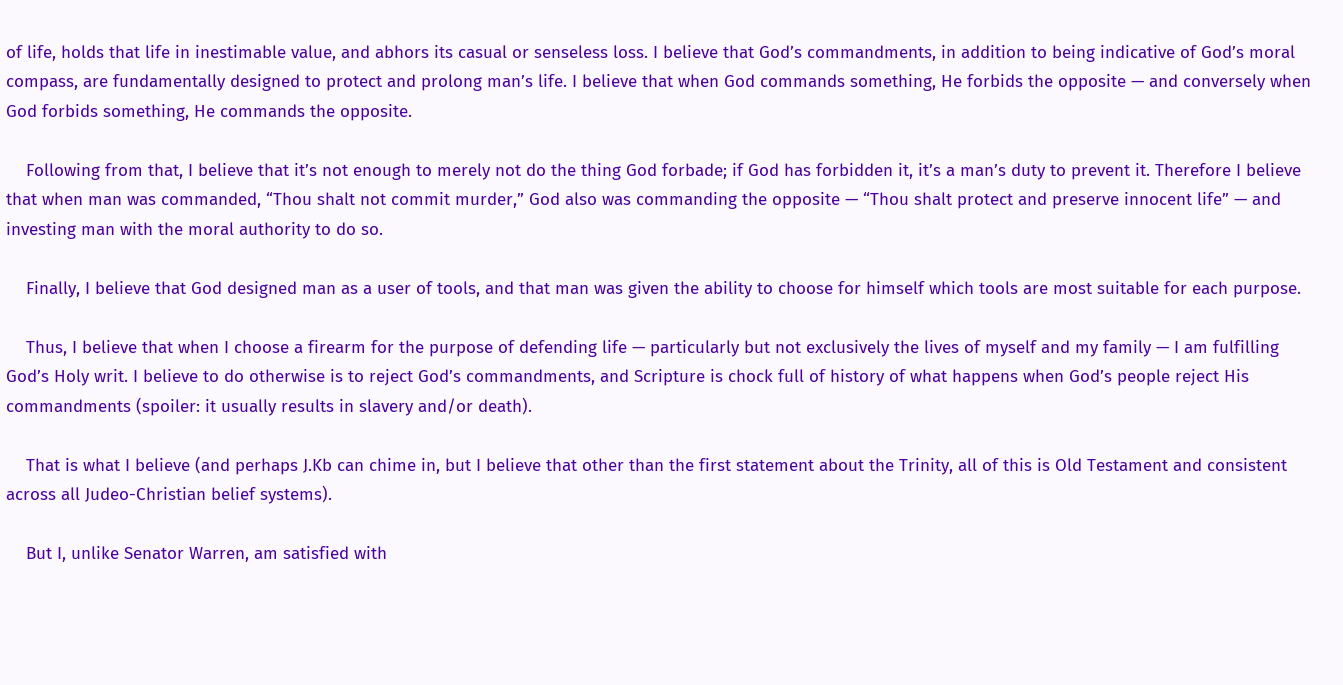of life, holds that life in inestimable value, and abhors its casual or senseless loss. I believe that God’s commandments, in addition to being indicative of God’s moral compass, are fundamentally designed to protect and prolong man’s life. I believe that when God commands something, He forbids the opposite — and conversely when God forbids something, He commands the opposite.

    Following from that, I believe that it’s not enough to merely not do the thing God forbade; if God has forbidden it, it’s a man’s duty to prevent it. Therefore I believe that when man was commanded, “Thou shalt not commit murder,” God also was commanding the opposite — “Thou shalt protect and preserve innocent life” — and investing man with the moral authority to do so.

    Finally, I believe that God designed man as a user of tools, and that man was given the ability to choose for himself which tools are most suitable for each purpose.

    Thus, I believe that when I choose a firearm for the purpose of defending life — particularly but not exclusively the lives of myself and my family — I am fulfilling God’s Holy writ. I believe to do otherwise is to reject God’s commandments, and Scripture is chock full of history of what happens when God’s people reject His commandments (spoiler: it usually results in slavery and/or death).

    That is what I believe (and perhaps J.Kb can chime in, but I believe that other than the first statement about the Trinity, all of this is Old Testament and consistent across all Judeo-Christian belief systems).

    But I, unlike Senator Warren, am satisfied with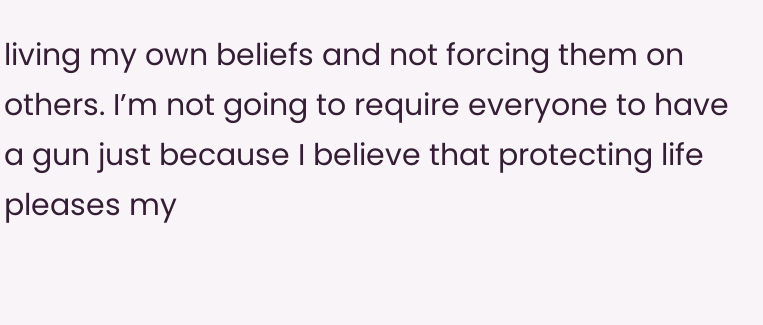living my own beliefs and not forcing them on others. I’m not going to require everyone to have a gun just because I believe that protecting life pleases my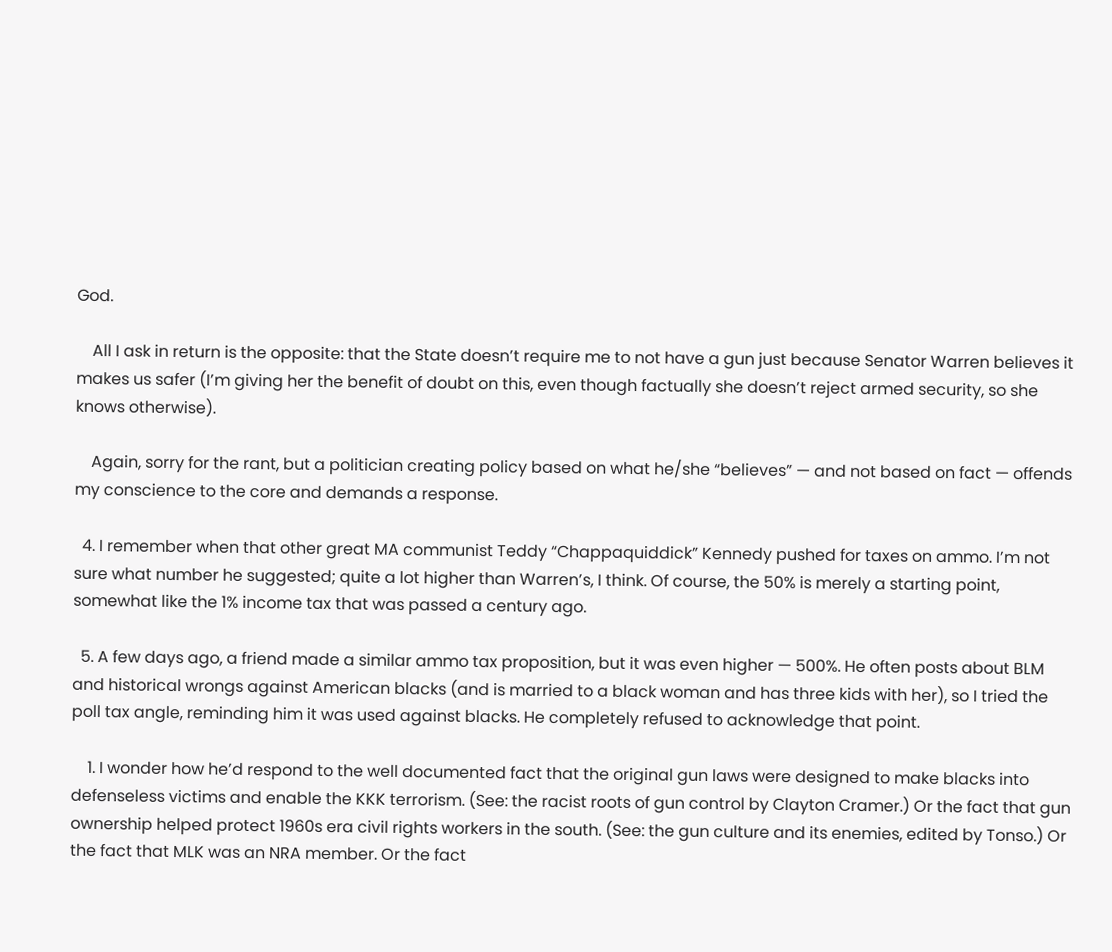God.

    All I ask in return is the opposite: that the State doesn’t require me to not have a gun just because Senator Warren believes it makes us safer (I’m giving her the benefit of doubt on this, even though factually she doesn’t reject armed security, so she knows otherwise).

    Again, sorry for the rant, but a politician creating policy based on what he/she “believes” — and not based on fact — offends my conscience to the core and demands a response.

  4. I remember when that other great MA communist Teddy “Chappaquiddick” Kennedy pushed for taxes on ammo. I’m not sure what number he suggested; quite a lot higher than Warren’s, I think. Of course, the 50% is merely a starting point, somewhat like the 1% income tax that was passed a century ago.

  5. A few days ago, a friend made a similar ammo tax proposition, but it was even higher — 500%. He often posts about BLM and historical wrongs against American blacks (and is married to a black woman and has three kids with her), so I tried the poll tax angle, reminding him it was used against blacks. He completely refused to acknowledge that point.

    1. I wonder how he’d respond to the well documented fact that the original gun laws were designed to make blacks into defenseless victims and enable the KKK terrorism. (See: the racist roots of gun control by Clayton Cramer.) Or the fact that gun ownership helped protect 1960s era civil rights workers in the south. (See: the gun culture and its enemies, edited by Tonso.) Or the fact that MLK was an NRA member. Or the fact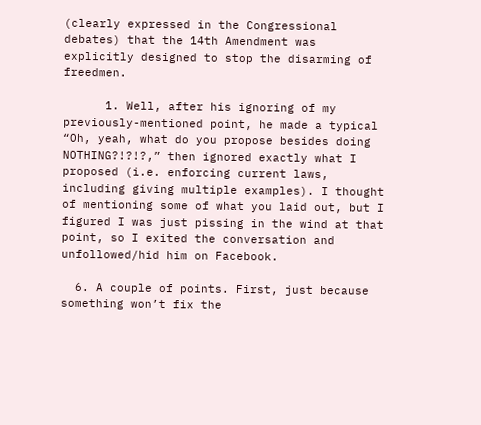(clearly expressed in the Congressional debates) that the 14th Amendment was explicitly designed to stop the disarming of freedmen.

      1. Well, after his ignoring of my previously-mentioned point, he made a typical “Oh, yeah, what do you propose besides doing NOTHING?!?!?,” then ignored exactly what I proposed (i.e. enforcing current laws, including giving multiple examples). I thought of mentioning some of what you laid out, but I figured I was just pissing in the wind at that point, so I exited the conversation and unfollowed/hid him on Facebook.

  6. A couple of points. First, just because something won’t fix the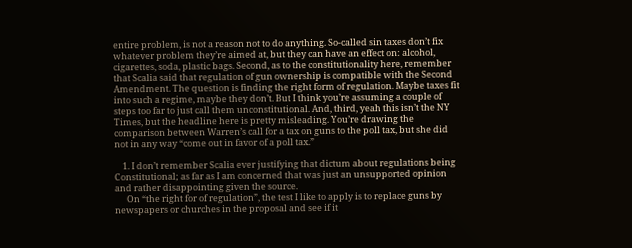entire problem, is not a reason not to do anything. So-called sin taxes don’t fix whatever problem they’re aimed at, but they can have an effect on: alcohol, cigarettes, soda, plastic bags. Second, as to the constitutionality here, remember that Scalia said that regulation of gun ownership is compatible with the Second Amendment. The question is finding the right form of regulation. Maybe taxes fit into such a regime, maybe they don’t. But I think you’re assuming a couple of steps too far to just call them unconstitutional. And, third, yeah this isn’t the NY Times, but the headline here is pretty misleading. You’re drawing the comparison between Warren’s call for a tax on guns to the poll tax, but she did not in any way “come out in favor of a poll tax.”

    1. I don’t remember Scalia ever justifying that dictum about regulations being Constitutional; as far as I am concerned that was just an unsupported opinion and rather disappointing given the source.
      On “the right for of regulation”, the test I like to apply is to replace guns by newspapers or churches in the proposal and see if it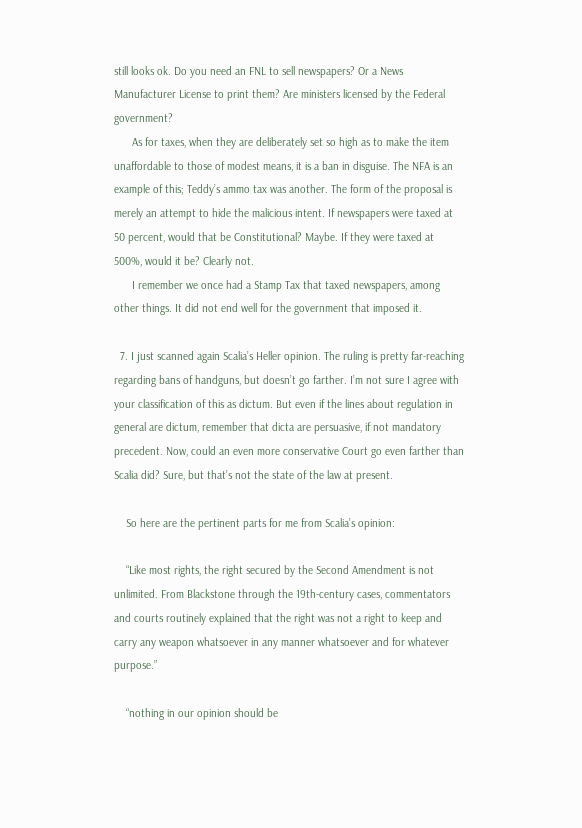still looks ok. Do you need an FNL to sell newspapers? Or a News Manufacturer License to print them? Are ministers licensed by the Federal government?
      As for taxes, when they are deliberately set so high as to make the item unaffordable to those of modest means, it is a ban in disguise. The NFA is an example of this; Teddy’s ammo tax was another. The form of the proposal is merely an attempt to hide the malicious intent. If newspapers were taxed at 50 percent, would that be Constitutional? Maybe. If they were taxed at 500%, would it be? Clearly not.
      I remember we once had a Stamp Tax that taxed newspapers, among other things. It did not end well for the government that imposed it.

  7. I just scanned again Scalia’s Heller opinion. The ruling is pretty far-reaching regarding bans of handguns, but doesn’t go farther. I’m not sure I agree with your classification of this as dictum. But even if the lines about regulation in general are dictum, remember that dicta are persuasive, if not mandatory precedent. Now, could an even more conservative Court go even farther than Scalia did? Sure, but that’s not the state of the law at present.

    So here are the pertinent parts for me from Scalia’s opinion:

    “Like most rights, the right secured by the Second Amendment is not unlimited. From Blackstone through the 19th-century cases, commentators and courts routinely explained that the right was not a right to keep and carry any weapon whatsoever in any manner whatsoever and for whatever purpose.”

    “nothing in our opinion should be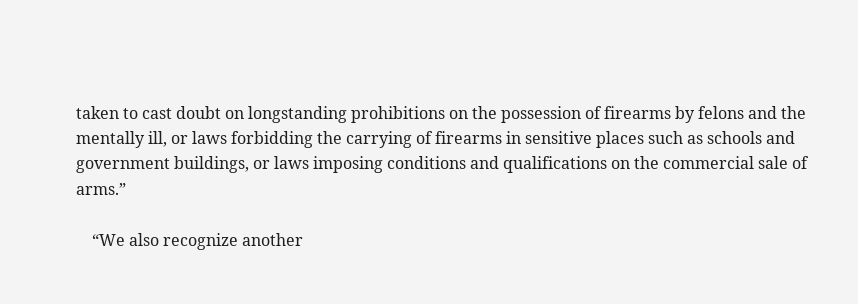taken to cast doubt on longstanding prohibitions on the possession of firearms by felons and the mentally ill, or laws forbidding the carrying of firearms in sensitive places such as schools and government buildings, or laws imposing conditions and qualifications on the commercial sale of arms.”

    “We also recognize another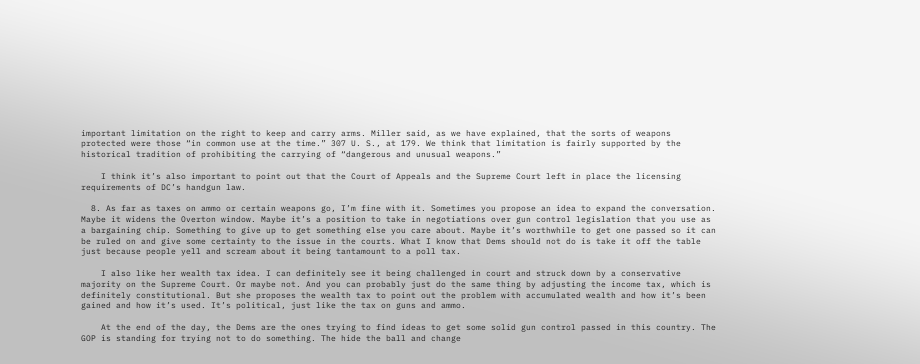important limitation on the right to keep and carry arms. Miller said, as we have explained, that the sorts of weapons protected were those “in common use at the time.” 307 U. S., at 179. We think that limitation is fairly supported by the historical tradition of prohibiting the carrying of “dangerous and unusual weapons.”

    I think it’s also important to point out that the Court of Appeals and the Supreme Court left in place the licensing requirements of DC’s handgun law.

  8. As far as taxes on ammo or certain weapons go, I’m fine with it. Sometimes you propose an idea to expand the conversation. Maybe it widens the Overton window. Maybe it’s a position to take in negotiations over gun control legislation that you use as a bargaining chip. Something to give up to get something else you care about. Maybe it’s worthwhile to get one passed so it can be ruled on and give some certainty to the issue in the courts. What I know that Dems should not do is take it off the table just because people yell and scream about it being tantamount to a poll tax.

    I also like her wealth tax idea. I can definitely see it being challenged in court and struck down by a conservative majority on the Supreme Court. Or maybe not. And you can probably just do the same thing by adjusting the income tax, which is definitely constitutional. But she proposes the wealth tax to point out the problem with accumulated wealth and how it’s been gained and how it’s used. It’s political, just like the tax on guns and ammo.

    At the end of the day, the Dems are the ones trying to find ideas to get some solid gun control passed in this country. The GOP is standing for trying not to do something. The hide the ball and change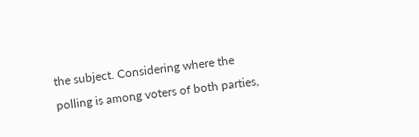the subject. Considering where the polling is among voters of both parties,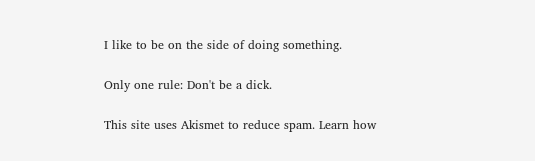I like to be on the side of doing something.

Only one rule: Don't be a dick.

This site uses Akismet to reduce spam. Learn how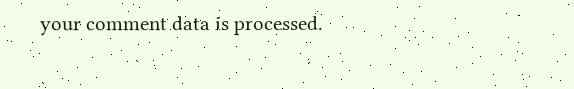your comment data is processed.